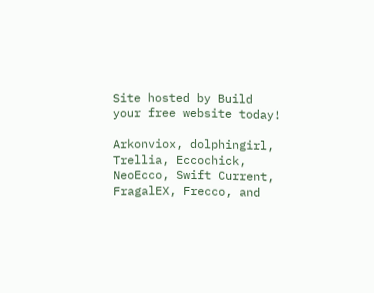Site hosted by Build your free website today!

Arkonviox, dolphingirl, Trellia, Eccochick, NeoEcco, Swift Current, FragalEX, Frecco, and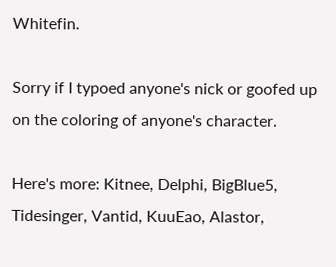Whitefin.

Sorry if I typoed anyone's nick or goofed up on the coloring of anyone's character.

Here's more: Kitnee, Delphi, BigBlue5, Tidesinger, Vantid, KuuEao, Alastor,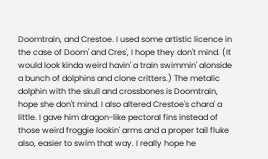Doomtrain, and Crestoe. I used some artistic licence in the case of Doom' and Cres', I hope they don't mind. (It would look kinda weird havin' a train swimmin' alonside a bunch of dolphins and clone critters.) The metalic dolphin with the skull and crossbones is Doomtrain, hope she don't mind. I also altered Crestoe's chara' a little. I gave him dragon-like pectoral fins instead of those weird froggie lookin' arms and a proper tail fluke also, easier to swim that way. I really hope he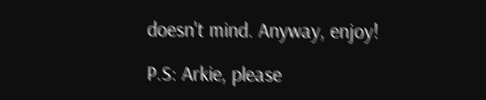doesn't mind. Anyway, enjoy!

P.S: Arkie, please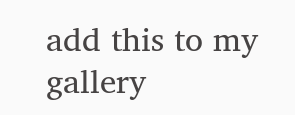add this to my gallery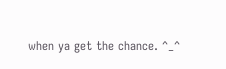when ya get the chance. ^_^